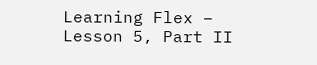Learning Flex – Lesson 5, Part II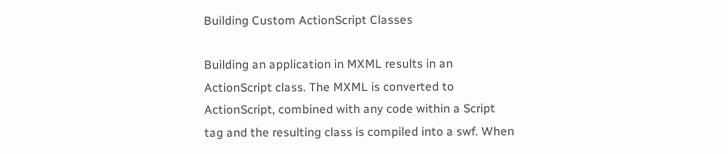Building Custom ActionScript Classes

Building an application in MXML results in an ActionScript class. The MXML is converted to ActionScript, combined with any code within a Script tag and the resulting class is compiled into a swf. When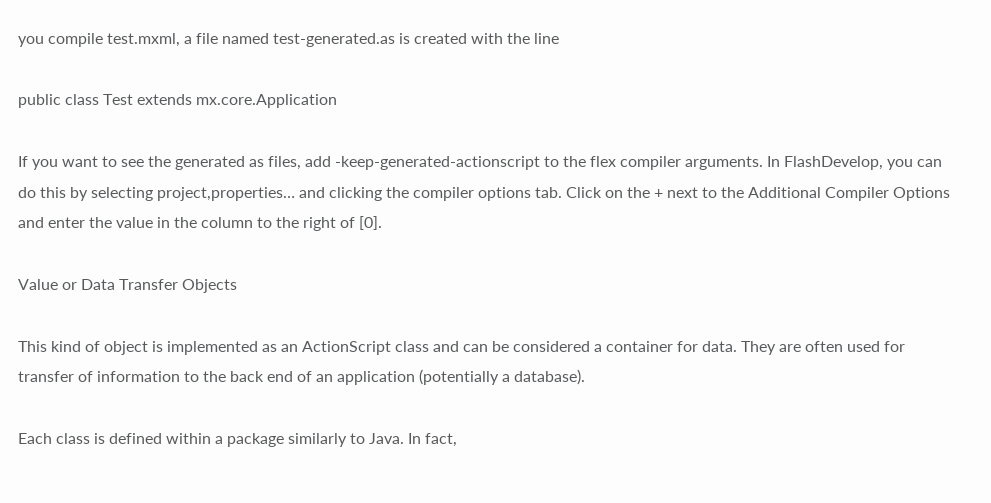you compile test.mxml, a file named test-generated.as is created with the line

public class Test extends mx.core.Application

If you want to see the generated as files, add -keep-generated-actionscript to the flex compiler arguments. In FlashDevelop, you can do this by selecting project,properties… and clicking the compiler options tab. Click on the + next to the Additional Compiler Options and enter the value in the column to the right of [0].

Value or Data Transfer Objects

This kind of object is implemented as an ActionScript class and can be considered a container for data. They are often used for transfer of information to the back end of an application (potentially a database).

Each class is defined within a package similarly to Java. In fact,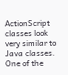ActionScript classes look very similar to Java classes. One of the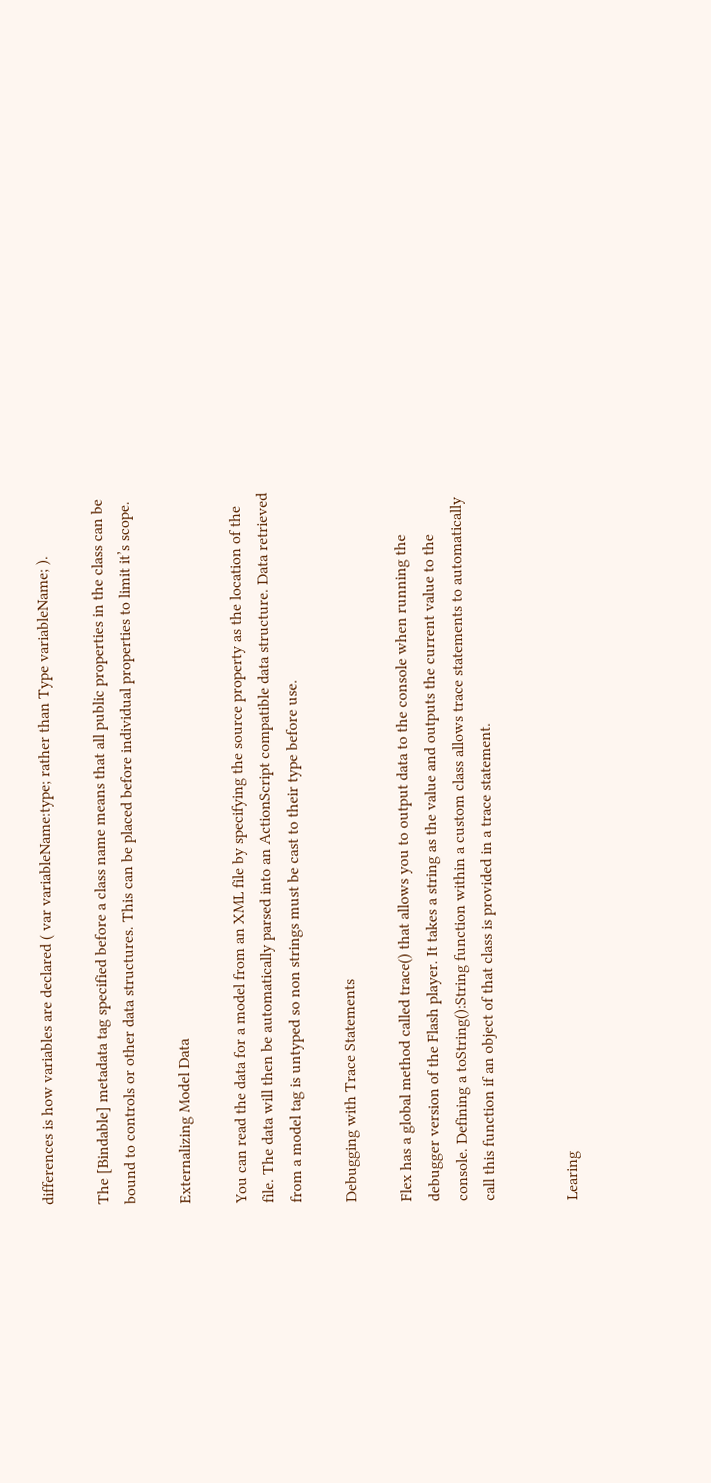differences is how variables are declared ( var variableName:type; rather than Type variableName; ).

The [Bindable] metadata tag specified before a class name means that all public properties in the class can be bound to controls or other data structures. This can be placed before individual properties to limit it’s scope.

Externalizing Model Data

You can read the data for a model from an XML file by specifying the source property as the location of the file. The data will then be automatically parsed into an ActionScript compatible data structure. Data retrieved from a model tag is untyped so non strings must be cast to their type before use.

Debugging with Trace Statements

Flex has a global method called trace() that allows you to output data to the console when running the debugger version of the Flash player. It takes a string as the value and outputs the current value to the console. Defining a toString():String function within a custom class allows trace statements to automatically call this function if an object of that class is provided in a trace statement.


Learing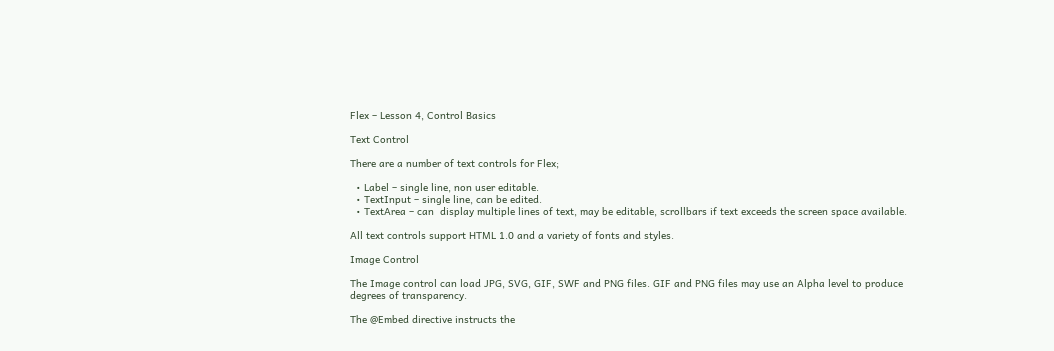Flex – Lesson 4, Control Basics

Text Control

There are a number of text controls for Flex;

  • Label – single line, non user editable.
  • TextInput – single line, can be edited.
  • TextArea – can  display multiple lines of text, may be editable, scrollbars if text exceeds the screen space available.

All text controls support HTML 1.0 and a variety of fonts and styles.

Image Control

The Image control can load JPG, SVG, GIF, SWF and PNG files. GIF and PNG files may use an Alpha level to produce degrees of transparency.

The @Embed directive instructs the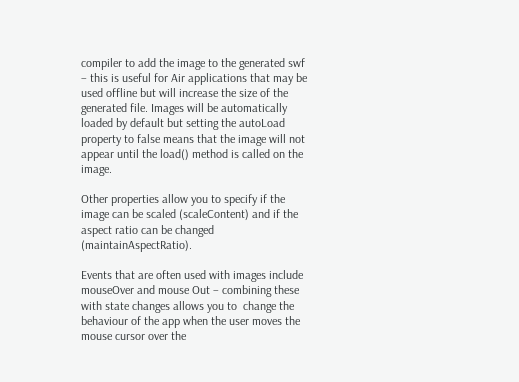compiler to add the image to the generated swf – this is useful for Air applications that may be used offline but will increase the size of the generated file. Images will be automatically loaded by default but setting the autoLoad property to false means that the image will not appear until the load() method is called on the image.

Other properties allow you to specify if the image can be scaled (scaleContent) and if the aspect ratio can be changed (maintainAspectRatio).

Events that are often used with images include mouseOver and mouse Out – combining these with state changes allows you to  change the behaviour of the app when the user moves the mouse cursor over the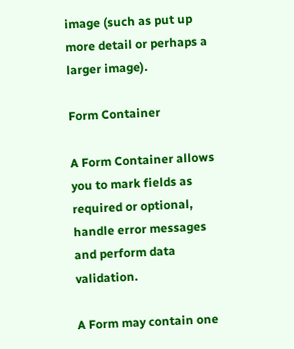image (such as put up more detail or perhaps a larger image).

Form Container

A Form Container allows you to mark fields as required or optional, handle error messages and perform data validation.

A Form may contain one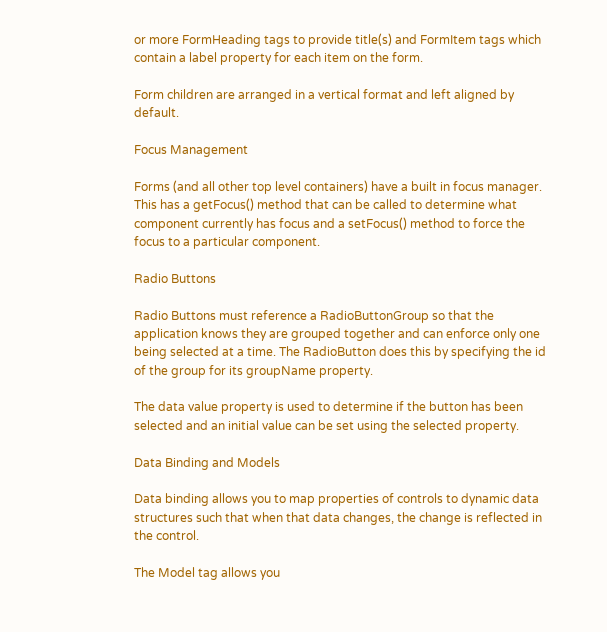or more FormHeading tags to provide title(s) and FormItem tags which contain a label property for each item on the form.

Form children are arranged in a vertical format and left aligned by default.

Focus Management

Forms (and all other top level containers) have a built in focus manager.  This has a getFocus() method that can be called to determine what component currently has focus and a setFocus() method to force the focus to a particular component.

Radio Buttons

Radio Buttons must reference a RadioButtonGroup so that the application knows they are grouped together and can enforce only one being selected at a time. The RadioButton does this by specifying the id of the group for its groupName property.

The data value property is used to determine if the button has been selected and an initial value can be set using the selected property.

Data Binding and Models

Data binding allows you to map properties of controls to dynamic data structures such that when that data changes, the change is reflected in the control.

The Model tag allows you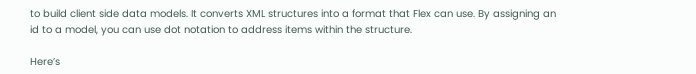to build client side data models. It converts XML structures into a format that Flex can use. By assigning an id to a model, you can use dot notation to address items within the structure.

Here’s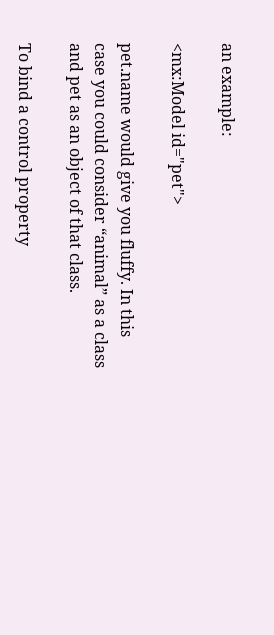an example:

<mx:Model id="pet">

pet.name would give you fluffy. In this case you could consider “animal” as a class and pet as an object of that class.

To bind a control property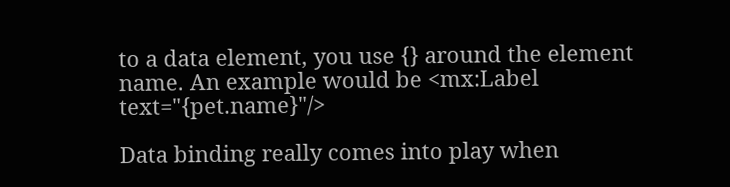to a data element, you use {} around the element name. An example would be <mx:Label text="{pet.name}"/>

Data binding really comes into play when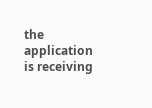the application is receiving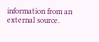information from an external source.